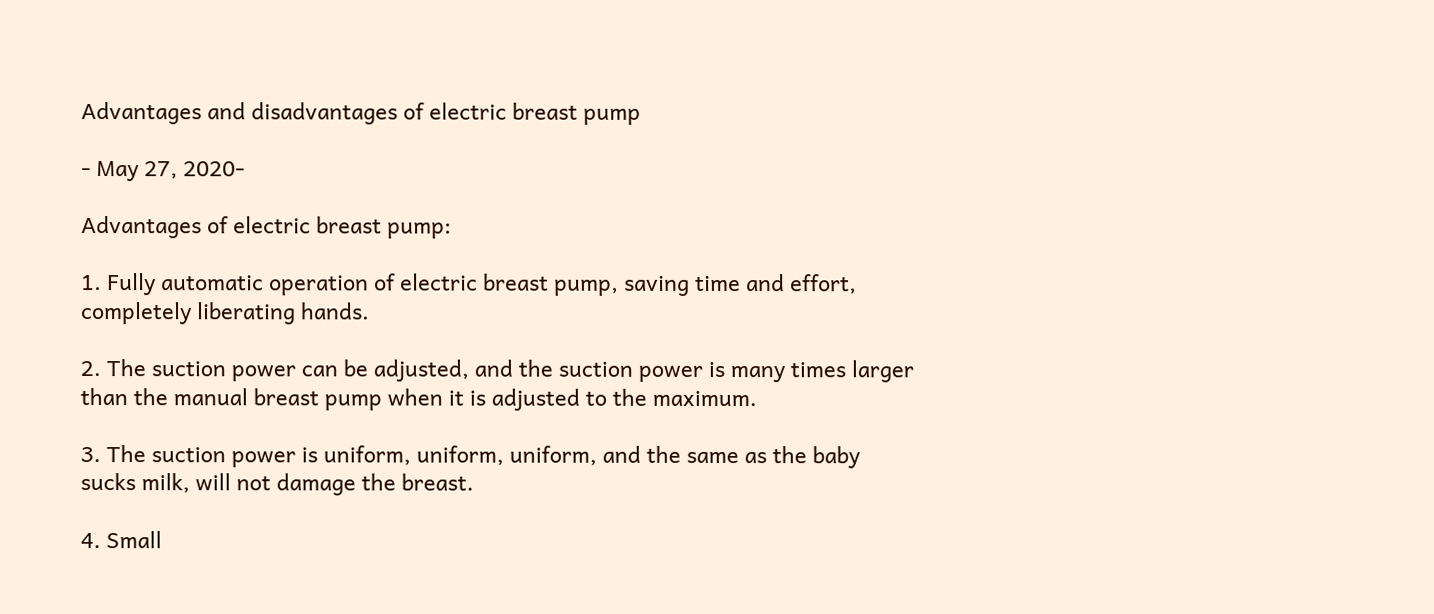Advantages and disadvantages of electric breast pump

- May 27, 2020-

Advantages of electric breast pump:

1. Fully automatic operation of electric breast pump, saving time and effort, completely liberating hands.

2. The suction power can be adjusted, and the suction power is many times larger than the manual breast pump when it is adjusted to the maximum.

3. The suction power is uniform, uniform, uniform, and the same as the baby sucks milk, will not damage the breast.

4. Small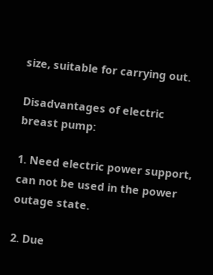size, suitable for carrying out.

Disadvantages of electric breast pump:

1. Need electric power support, can not be used in the power outage state.

2. Due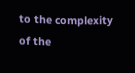to the complexity of the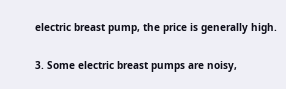electric breast pump, the price is generally high.

3. Some electric breast pumps are noisy,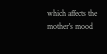which affects the mother's mood